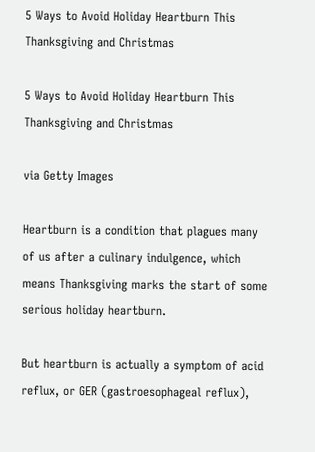5 Ways to Avoid Holiday Heartburn This Thanksgiving and Christmas

5 Ways to Avoid Holiday Heartburn This Thanksgiving and Christmas

via Getty Images

Heartburn is a condition that plagues many of us after a culinary indulgence, which means Thanksgiving marks the start of some serious holiday heartburn.

But heartburn is actually a symptom of acid reflux, or GER (gastroesophageal reflux),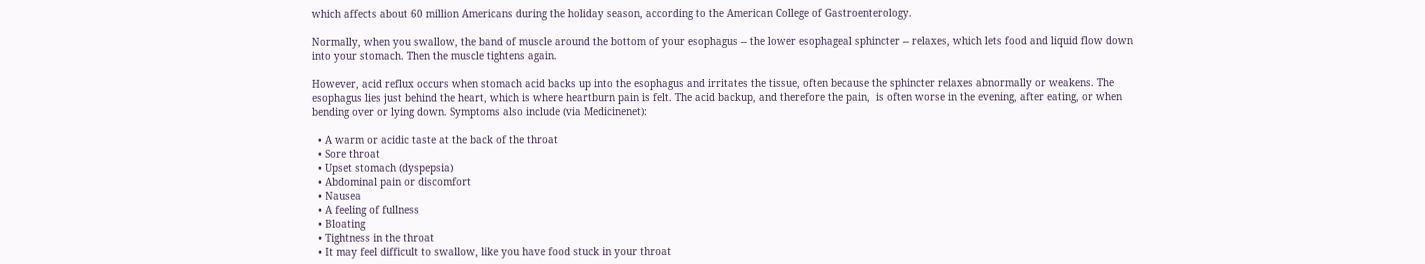which affects about 60 million Americans during the holiday season, according to the American College of Gastroenterology.

Normally, when you swallow, the band of muscle around the bottom of your esophagus -- the lower esophageal sphincter -- relaxes, which lets food and liquid flow down into your stomach. Then the muscle tightens again.

However, acid reflux occurs when stomach acid backs up into the esophagus and irritates the tissue, often because the sphincter relaxes abnormally or weakens. The esophagus lies just behind the heart, which is where heartburn pain is felt. The acid backup, and therefore the pain,  is often worse in the evening, after eating, or when bending over or lying down. Symptoms also include (via Medicinenet):

  • A warm or acidic taste at the back of the throat
  • Sore throat
  • Upset stomach (dyspepsia)
  • Abdominal pain or discomfort
  • Nausea
  • A feeling of fullness
  • Bloating
  • Tightness in the throat
  • It may feel difficult to swallow, like you have food stuck in your throat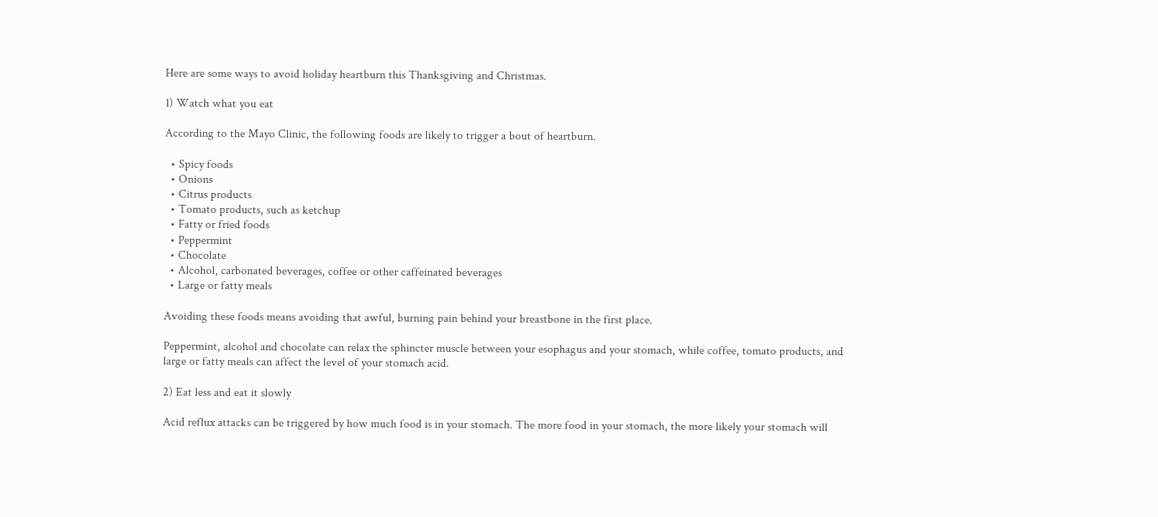Here are some ways to avoid holiday heartburn this Thanksgiving and Christmas.

1) Watch what you eat

According to the Mayo Clinic, the following foods are likely to trigger a bout of heartburn.

  • Spicy foods
  • Onions
  • Citrus products
  • Tomato products, such as ketchup
  • Fatty or fried foods
  • Peppermint
  • Chocolate
  • Alcohol, carbonated beverages, coffee or other caffeinated beverages
  • Large or fatty meals

Avoiding these foods means avoiding that awful, burning pain behind your breastbone in the first place.

Peppermint, alcohol and chocolate can relax the sphincter muscle between your esophagus and your stomach, while coffee, tomato products, and large or fatty meals can affect the level of your stomach acid.

2) Eat less and eat it slowly

Acid reflux attacks can be triggered by how much food is in your stomach. The more food in your stomach, the more likely your stomach will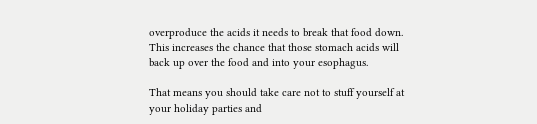overproduce the acids it needs to break that food down. This increases the chance that those stomach acids will back up over the food and into your esophagus.

That means you should take care not to stuff yourself at your holiday parties and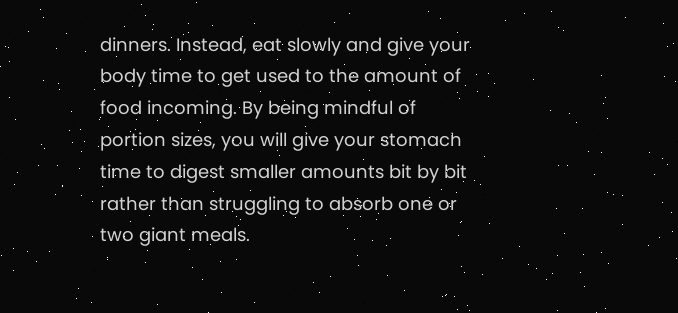dinners. Instead, eat slowly and give your body time to get used to the amount of food incoming. By being mindful of portion sizes, you will give your stomach time to digest smaller amounts bit by bit rather than struggling to absorb one or two giant meals.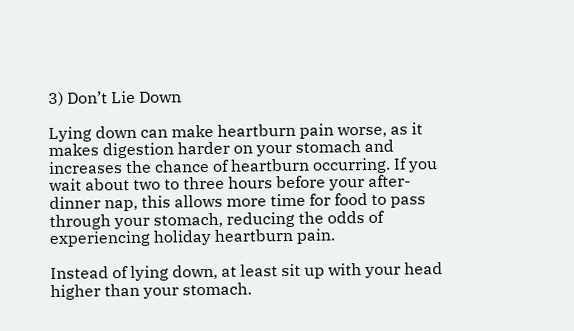3) Don’t Lie Down

Lying down can make heartburn pain worse, as it makes digestion harder on your stomach and increases the chance of heartburn occurring. If you wait about two to three hours before your after-dinner nap, this allows more time for food to pass through your stomach, reducing the odds of experiencing holiday heartburn pain.

Instead of lying down, at least sit up with your head higher than your stomach.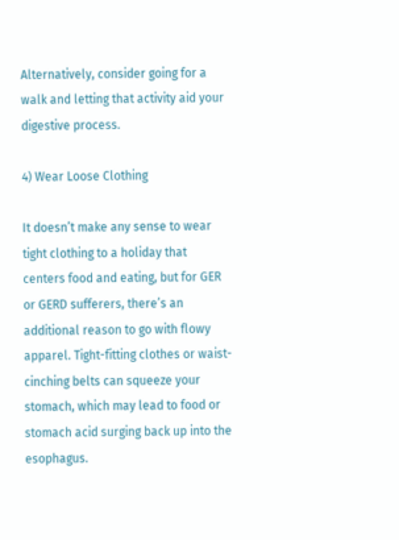Alternatively, consider going for a walk and letting that activity aid your digestive process.

4) Wear Loose Clothing

It doesn’t make any sense to wear tight clothing to a holiday that centers food and eating, but for GER or GERD sufferers, there’s an additional reason to go with flowy apparel. Tight-fitting clothes or waist-cinching belts can squeeze your stomach, which may lead to food or stomach acid surging back up into the esophagus.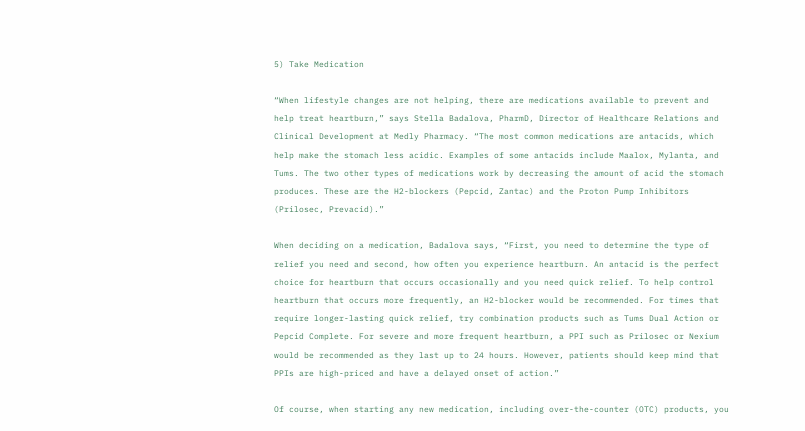5) Take Medication

“When lifestyle changes are not helping, there are medications available to prevent and help treat heartburn,” says Stella Badalova, PharmD, Director of Healthcare Relations and Clinical Development at Medly Pharmacy. “The most common medications are antacids, which help make the stomach less acidic. Examples of some antacids include Maalox, Mylanta, and Tums. The two other types of medications work by decreasing the amount of acid the stomach produces. These are the H2-blockers (Pepcid, Zantac) and the Proton Pump Inhibitors (Prilosec, Prevacid).”

When deciding on a medication, Badalova says, “First, you need to determine the type of relief you need and second, how often you experience heartburn. An antacid is the perfect choice for heartburn that occurs occasionally and you need quick relief. To help control heartburn that occurs more frequently, an H2-blocker would be recommended. For times that require longer-lasting quick relief, try combination products such as Tums Dual Action or Pepcid Complete. For severe and more frequent heartburn, a PPI such as Prilosec or Nexium would be recommended as they last up to 24 hours. However, patients should keep mind that PPIs are high-priced and have a delayed onset of action.”

Of course, when starting any new medication, including over-the-counter (OTC) products, you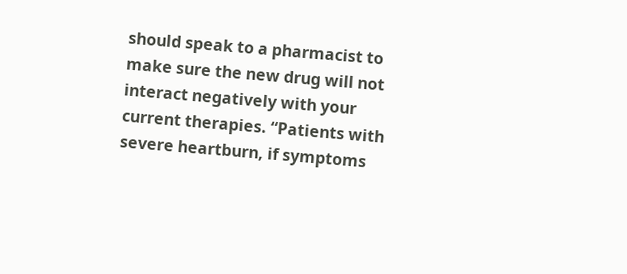should speak to a pharmacist to make sure the new drug will not interact negatively with your current therapies. “Patients with severe heartburn, if symptoms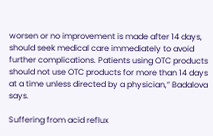worsen or no improvement is made after 14 days, should seek medical care immediately to avoid further complications. Patients using OTC products should not use OTC products for more than 14 days at a time unless directed by a physician,” Badalova says.

Suffering from acid reflux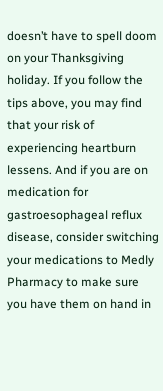doesn’t have to spell doom on your Thanksgiving holiday. If you follow the tips above, you may find that your risk of experiencing heartburn lessens. And if you are on medication for gastroesophageal reflux disease, consider switching your medications to Medly Pharmacy to make sure you have them on hand in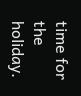time for the holiday.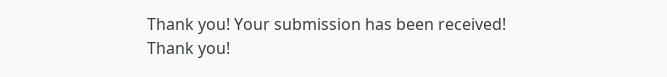Thank you! Your submission has been received!
Thank you!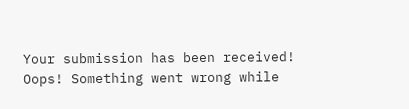Your submission has been received!
Oops! Something went wrong while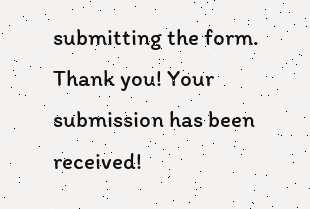submitting the form.
Thank you! Your submission has been received!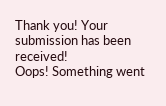Thank you! Your submission has been received!
Oops! Something went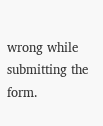wrong while submitting the form.